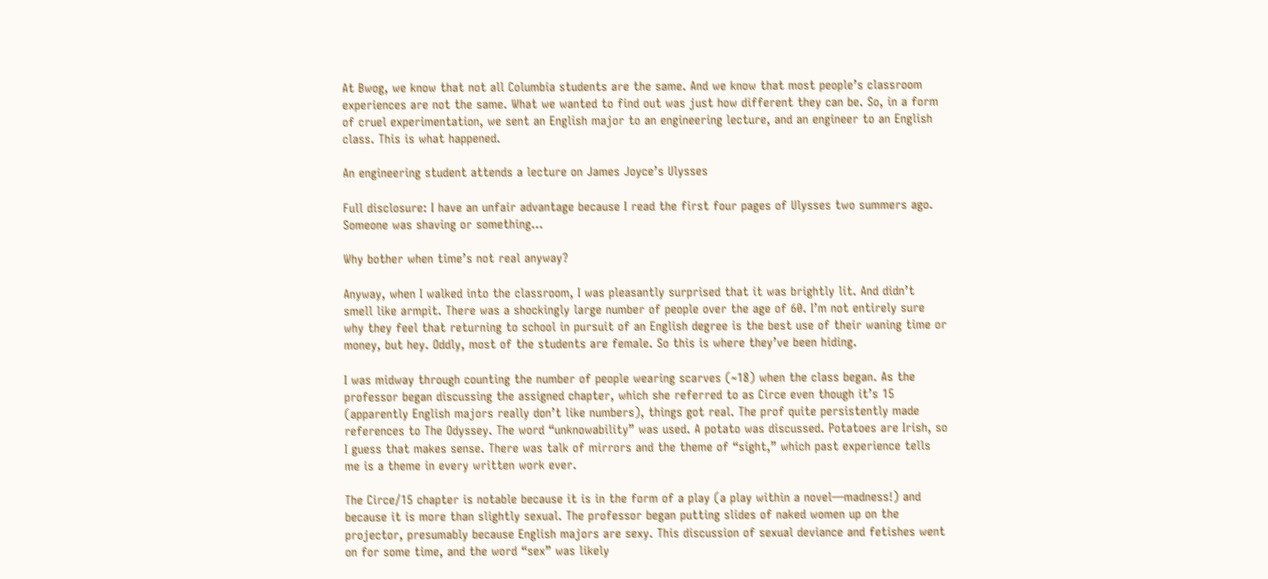At Bwog, we know that not all Columbia students are the same. And we know that most people’s classroom experiences are not the same. What we wanted to find out was just how different they can be. So, in a form of cruel experimentation, we sent an English major to an engineering lecture, and an engineer to an English class. This is what happened.

An engineering student attends a lecture on James Joyce’s Ulysses

Full disclosure: I have an unfair advantage because I read the first four pages of Ulysses two summers ago. Someone was shaving or something…

Why bother when time’s not real anyway?

Anyway, when I walked into the classroom, I was pleasantly surprised that it was brightly lit. And didn’t smell like armpit. There was a shockingly large number of people over the age of 60. I’m not entirely sure why they feel that returning to school in pursuit of an English degree is the best use of their waning time or money, but hey. Oddly, most of the students are female. So this is where they’ve been hiding.

I was midway through counting the number of people wearing scarves (~18) when the class began. As the professor began discussing the assigned chapter, which she referred to as Circe even though it’s 15 (apparently English majors really don’t like numbers), things got real. The prof quite persistently made references to The Odyssey. The word “unknowability” was used. A potato was discussed. Potatoes are Irish, so I guess that makes sense. There was talk of mirrors and the theme of “sight,” which past experience tells me is a theme in every written work ever.

The Circe/15 chapter is notable because it is in the form of a play (a play within a novel—madness!) and because it is more than slightly sexual. The professor began putting slides of naked women up on the projector, presumably because English majors are sexy. This discussion of sexual deviance and fetishes went on for some time, and the word “sex” was likely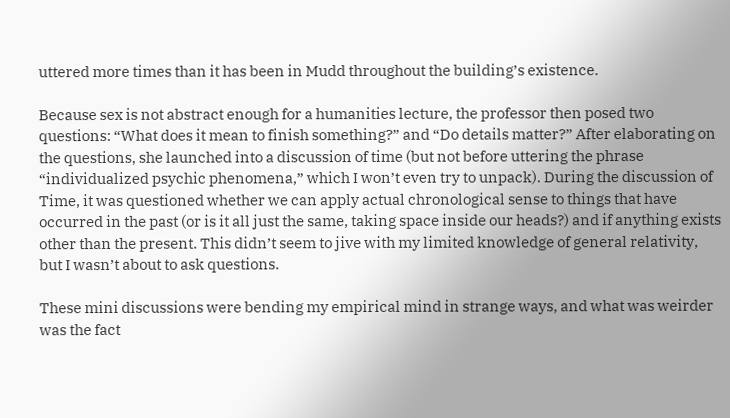uttered more times than it has been in Mudd throughout the building’s existence.

Because sex is not abstract enough for a humanities lecture, the professor then posed two questions: “What does it mean to finish something?” and “Do details matter?” After elaborating on the questions, she launched into a discussion of time (but not before uttering the phrase “individualized psychic phenomena,” which I won’t even try to unpack). During the discussion of Time, it was questioned whether we can apply actual chronological sense to things that have occurred in the past (or is it all just the same, taking space inside our heads?) and if anything exists other than the present. This didn’t seem to jive with my limited knowledge of general relativity, but I wasn’t about to ask questions.

These mini discussions were bending my empirical mind in strange ways, and what was weirder was the fact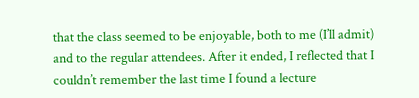that the class seemed to be enjoyable, both to me (I’ll admit) and to the regular attendees. After it ended, I reflected that I couldn’t remember the last time I found a lecture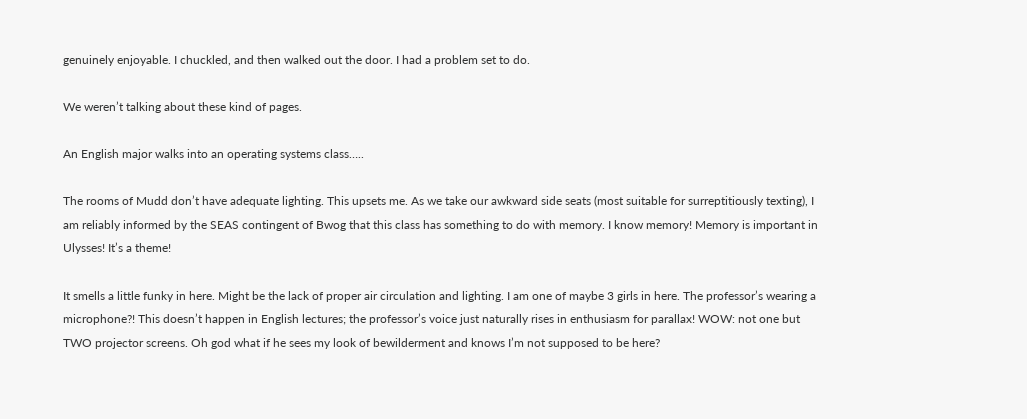genuinely enjoyable. I chuckled, and then walked out the door. I had a problem set to do.

We weren’t talking about these kind of pages.

An English major walks into an operating systems class…..

The rooms of Mudd don’t have adequate lighting. This upsets me. As we take our awkward side seats (most suitable for surreptitiously texting), I am reliably informed by the SEAS contingent of Bwog that this class has something to do with memory. I know memory! Memory is important in Ulysses! It’s a theme!

It smells a little funky in here. Might be the lack of proper air circulation and lighting. I am one of maybe 3 girls in here. The professor’s wearing a microphone?! This doesn’t happen in English lectures; the professor’s voice just naturally rises in enthusiasm for parallax! WOW: not one but TWO projector screens. Oh god what if he sees my look of bewilderment and knows I’m not supposed to be here?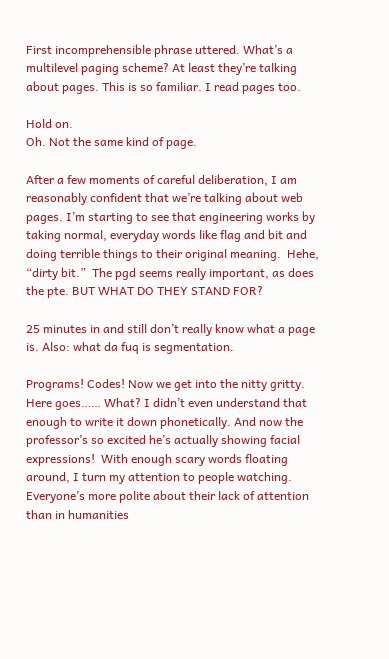First incomprehensible phrase uttered. What’s a multilevel paging scheme? At least they’re talking about pages. This is so familiar. I read pages too.

Hold on.
Oh. Not the same kind of page.

After a few moments of careful deliberation, I am reasonably confident that we’re talking about web pages. I’m starting to see that engineering works by taking normal, everyday words like flag and bit and doing terrible things to their original meaning.  Hehe, “dirty bit.”  The pgd seems really important, as does the pte. BUT WHAT DO THEY STAND FOR?

25 minutes in and still don’t really know what a page is. Also: what da fuq is segmentation.

Programs! Codes! Now we get into the nitty gritty. Here goes…… What? I didn’t even understand that enough to write it down phonetically. And now the professor’s so excited he’s actually showing facial expressions!  With enough scary words floating around, I turn my attention to people watching. Everyone’s more polite about their lack of attention than in humanities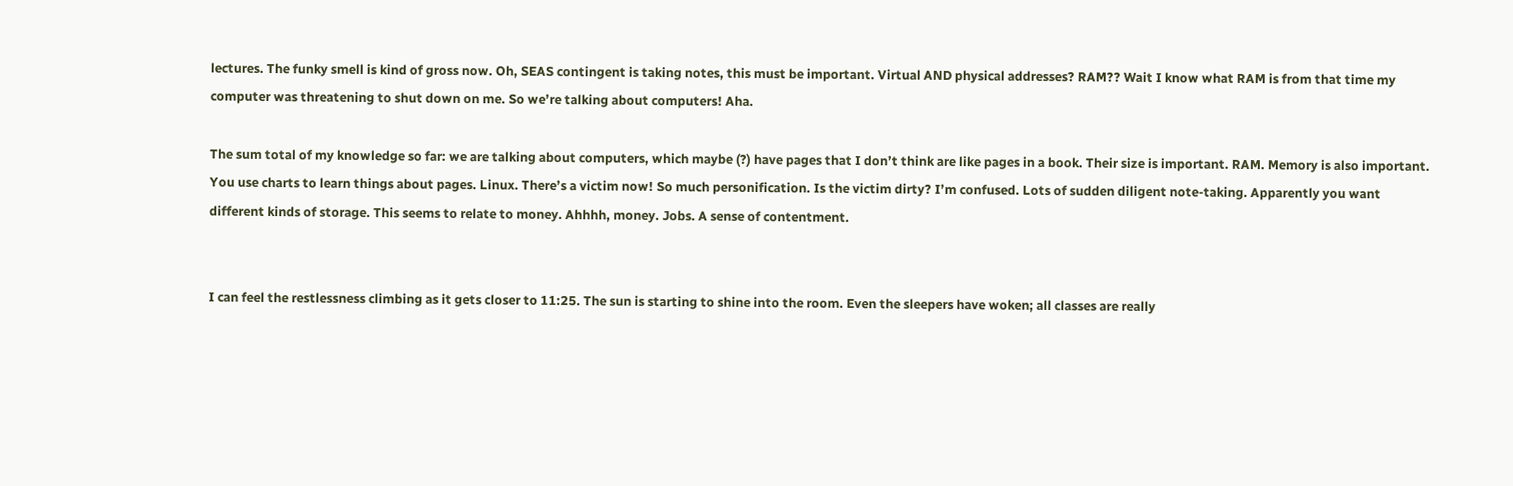lectures. The funky smell is kind of gross now. Oh, SEAS contingent is taking notes, this must be important. Virtual AND physical addresses? RAM?? Wait I know what RAM is from that time my computer was threatening to shut down on me. So we’re talking about computers! Aha.

The sum total of my knowledge so far: we are talking about computers, which maybe (?) have pages that I don’t think are like pages in a book. Their size is important. RAM. Memory is also important. You use charts to learn things about pages. Linux. There’s a victim now! So much personification. Is the victim dirty? I’m confused. Lots of sudden diligent note-taking. Apparently you want different kinds of storage. This seems to relate to money. Ahhhh, money. Jobs. A sense of contentment.


I can feel the restlessness climbing as it gets closer to 11:25. The sun is starting to shine into the room. Even the sleepers have woken; all classes are really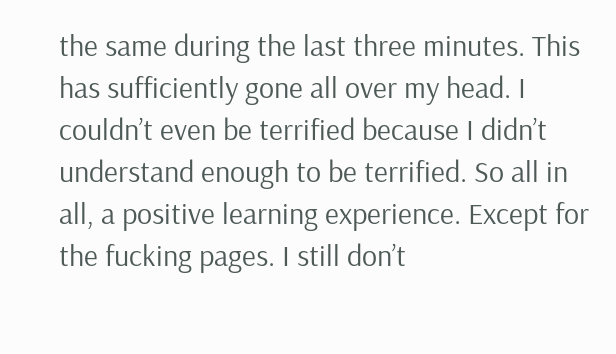the same during the last three minutes. This has sufficiently gone all over my head. I couldn’t even be terrified because I didn’t understand enough to be terrified. So all in all, a positive learning experience. Except for the fucking pages. I still don’t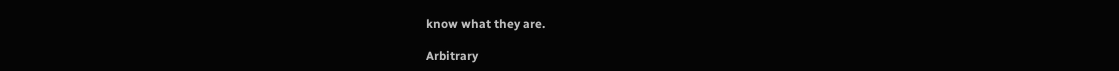know what they are.

Arbitrary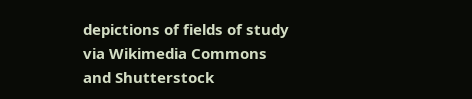depictions of fields of study via Wikimedia Commons and Shutterstock